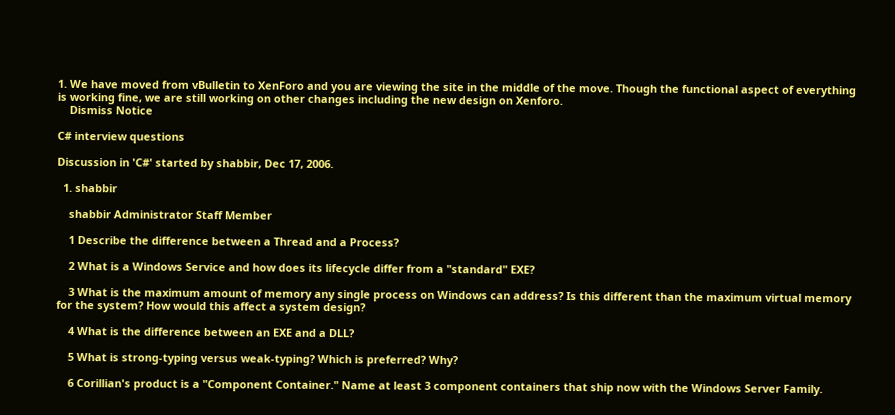1. We have moved from vBulletin to XenForo and you are viewing the site in the middle of the move. Though the functional aspect of everything is working fine, we are still working on other changes including the new design on Xenforo.
    Dismiss Notice

C# interview questions

Discussion in 'C#' started by shabbir, Dec 17, 2006.

  1. shabbir

    shabbir Administrator Staff Member

    1 Describe the difference between a Thread and a Process?

    2 What is a Windows Service and how does its lifecycle differ from a "standard" EXE?

    3 What is the maximum amount of memory any single process on Windows can address? Is this different than the maximum virtual memory for the system? How would this affect a system design?

    4 What is the difference between an EXE and a DLL?

    5 What is strong-typing versus weak-typing? Which is preferred? Why?

    6 Corillian's product is a "Component Container." Name at least 3 component containers that ship now with the Windows Server Family.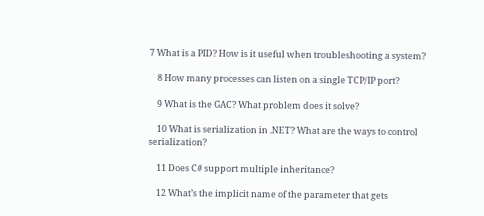7 What is a PID? How is it useful when troubleshooting a system?

    8 How many processes can listen on a single TCP/IP port?

    9 What is the GAC? What problem does it solve?

    10 What is serialization in .NET? What are the ways to control serialization?

    11 Does C# support multiple inheritance?

    12 What’s the implicit name of the parameter that gets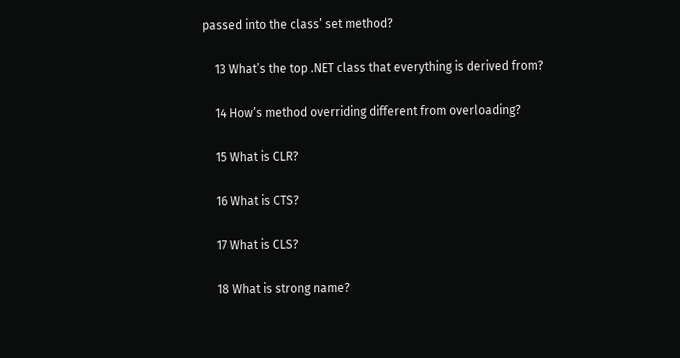passed into the class’ set method?

    13 What’s the top .NET class that everything is derived from?

    14 How’s method overriding different from overloading?

    15 What is CLR?

    16 What is CTS?

    17 What is CLS?

    18 What is strong name?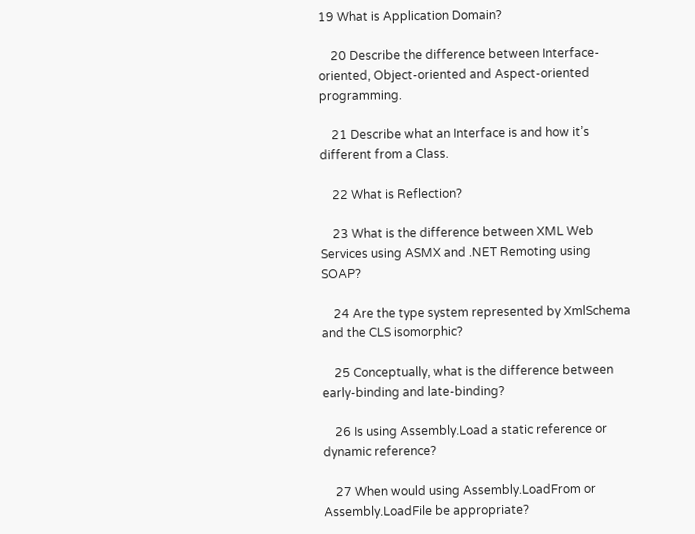19 What is Application Domain?

    20 Describe the difference between Interface-oriented, Object-oriented and Aspect-oriented programming.

    21 Describe what an Interface is and how it’s different from a Class.

    22 What is Reflection?

    23 What is the difference between XML Web Services using ASMX and .NET Remoting using SOAP?

    24 Are the type system represented by XmlSchema and the CLS isomorphic?

    25 Conceptually, what is the difference between early-binding and late-binding?

    26 Is using Assembly.Load a static reference or dynamic reference?

    27 When would using Assembly.LoadFrom or Assembly.LoadFile be appropriate?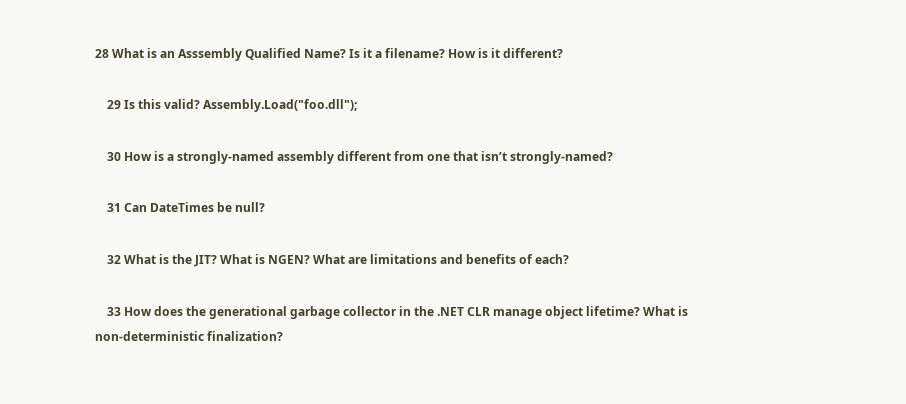28 What is an Asssembly Qualified Name? Is it a filename? How is it different?

    29 Is this valid? Assembly.Load("foo.dll");

    30 How is a strongly-named assembly different from one that isn’t strongly-named?

    31 Can DateTimes be null?

    32 What is the JIT? What is NGEN? What are limitations and benefits of each?

    33 How does the generational garbage collector in the .NET CLR manage object lifetime? What is non-deterministic finalization?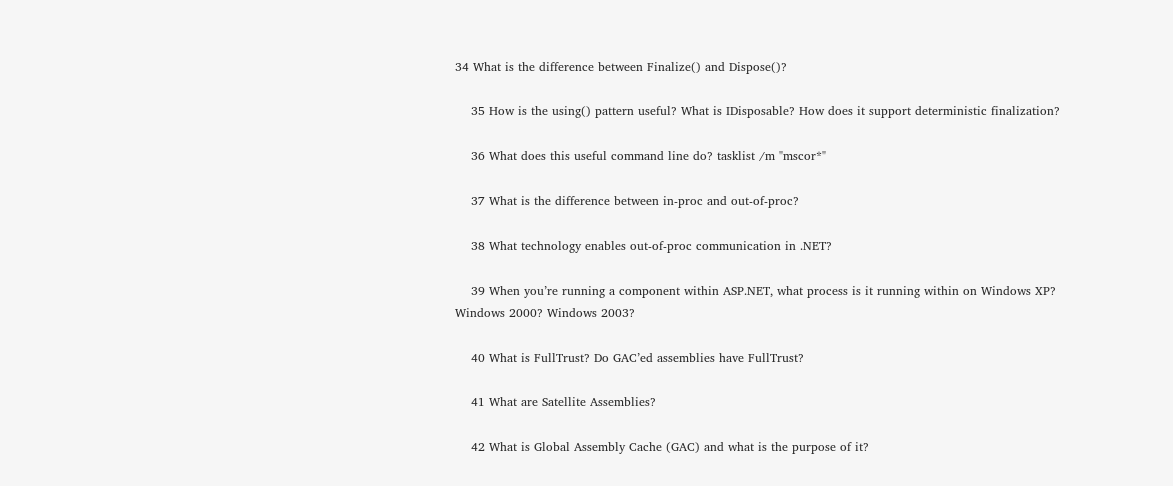34 What is the difference between Finalize() and Dispose()?

    35 How is the using() pattern useful? What is IDisposable? How does it support deterministic finalization?

    36 What does this useful command line do? tasklist /m "mscor*"

    37 What is the difference between in-proc and out-of-proc?

    38 What technology enables out-of-proc communication in .NET?

    39 When you’re running a component within ASP.NET, what process is it running within on Windows XP? Windows 2000? Windows 2003?

    40 What is FullTrust? Do GAC’ed assemblies have FullTrust?

    41 What are Satellite Assemblies?

    42 What is Global Assembly Cache (GAC) and what is the purpose of it?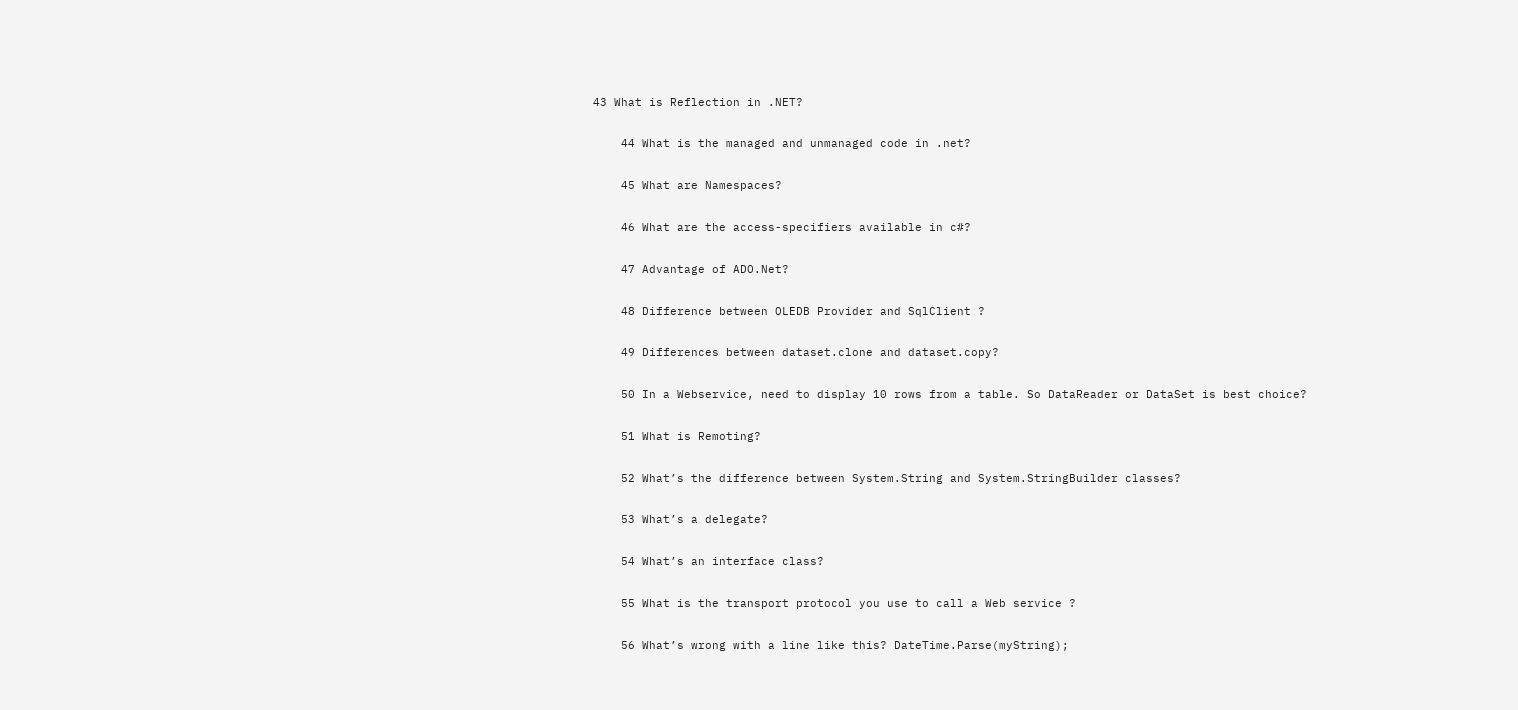43 What is Reflection in .NET?

    44 What is the managed and unmanaged code in .net?

    45 What are Namespaces?

    46 What are the access-specifiers available in c#?

    47 Advantage of ADO.Net?

    48 Difference between OLEDB Provider and SqlClient ?

    49 Differences between dataset.clone and dataset.copy?

    50 In a Webservice, need to display 10 rows from a table. So DataReader or DataSet is best choice?

    51 What is Remoting?

    52 What’s the difference between System.String and System.StringBuilder classes?

    53 What’s a delegate?

    54 What’s an interface class?

    55 What is the transport protocol you use to call a Web service ?

    56 What’s wrong with a line like this? DateTime.Parse(myString);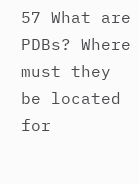57 What are PDBs? Where must they be located for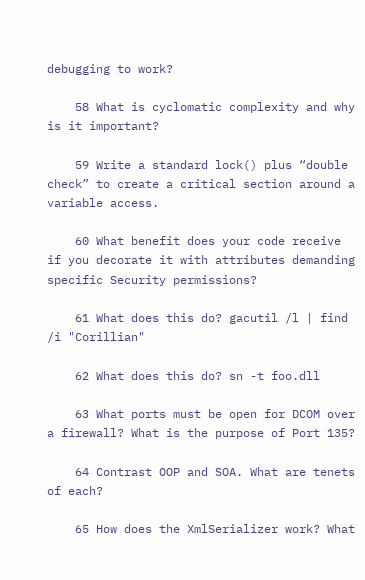debugging to work?

    58 What is cyclomatic complexity and why is it important?

    59 Write a standard lock() plus “double check” to create a critical section around a variable access.

    60 What benefit does your code receive if you decorate it with attributes demanding specific Security permissions?

    61 What does this do? gacutil /l | find /i "Corillian"

    62 What does this do? sn -t foo.dll

    63 What ports must be open for DCOM over a firewall? What is the purpose of Port 135?

    64 Contrast OOP and SOA. What are tenets of each?

    65 How does the XmlSerializer work? What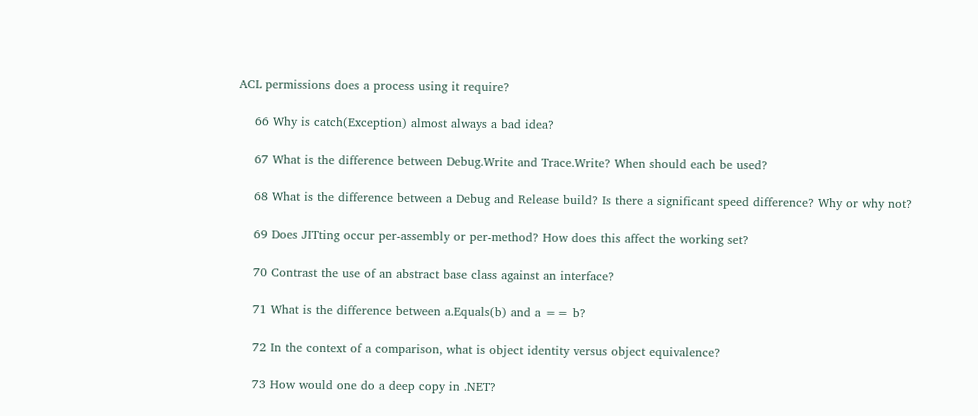ACL permissions does a process using it require?

    66 Why is catch(Exception) almost always a bad idea?

    67 What is the difference between Debug.Write and Trace.Write? When should each be used?

    68 What is the difference between a Debug and Release build? Is there a significant speed difference? Why or why not?

    69 Does JITting occur per-assembly or per-method? How does this affect the working set?

    70 Contrast the use of an abstract base class against an interface?

    71 What is the difference between a.Equals(b) and a == b?

    72 In the context of a comparison, what is object identity versus object equivalence?

    73 How would one do a deep copy in .NET?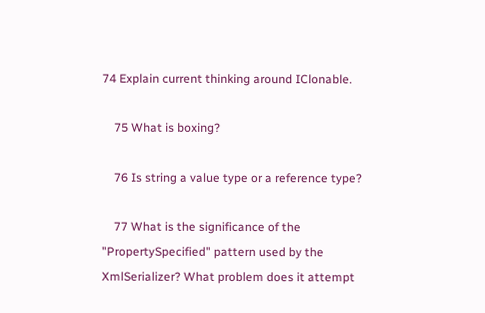74 Explain current thinking around IClonable.

    75 What is boxing?

    76 Is string a value type or a reference type?

    77 What is the significance of the "PropertySpecified" pattern used by the XmlSerializer? What problem does it attempt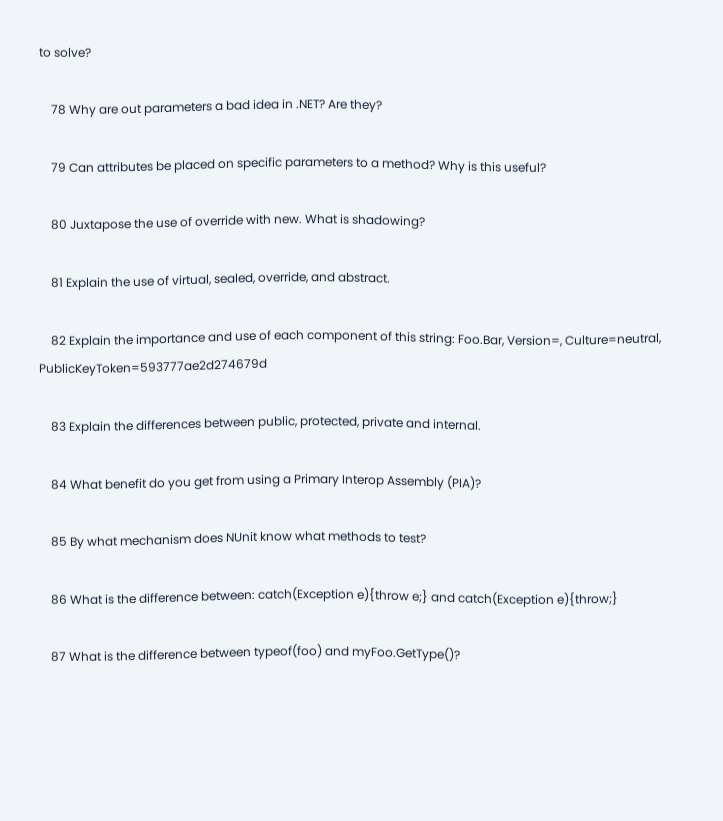to solve?

    78 Why are out parameters a bad idea in .NET? Are they?

    79 Can attributes be placed on specific parameters to a method? Why is this useful?

    80 Juxtapose the use of override with new. What is shadowing?

    81 Explain the use of virtual, sealed, override, and abstract.

    82 Explain the importance and use of each component of this string: Foo.Bar, Version=, Culture=neutral, PublicKeyToken=593777ae2d274679d

    83 Explain the differences between public, protected, private and internal.

    84 What benefit do you get from using a Primary Interop Assembly (PIA)?

    85 By what mechanism does NUnit know what methods to test?

    86 What is the difference between: catch(Exception e){throw e;} and catch(Exception e){throw;}

    87 What is the difference between typeof(foo) and myFoo.GetType()?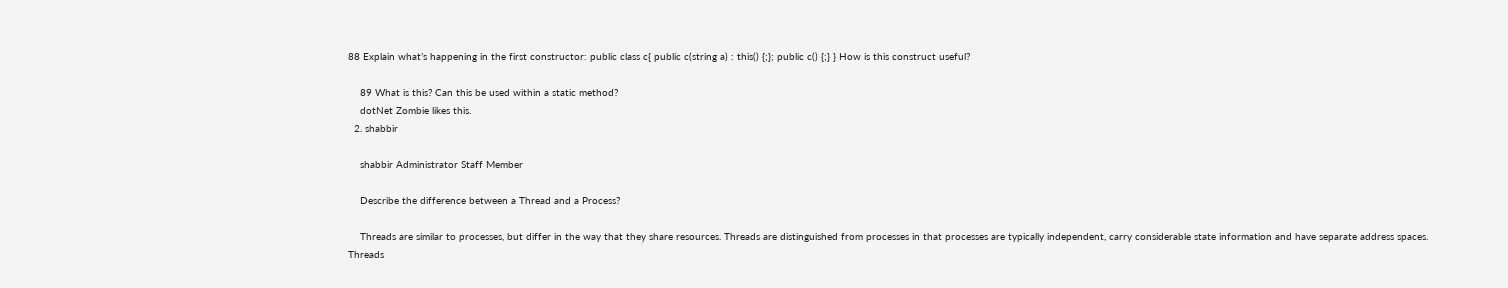88 Explain what’s happening in the first constructor: public class c{ public c(string a) : this() {;}; public c() {;} } How is this construct useful?

    89 What is this? Can this be used within a static method?
    dotNet Zombie likes this.
  2. shabbir

    shabbir Administrator Staff Member

    Describe the difference between a Thread and a Process?

    Threads are similar to processes, but differ in the way that they share resources. Threads are distinguished from processes in that processes are typically independent, carry considerable state information and have separate address spaces. Threads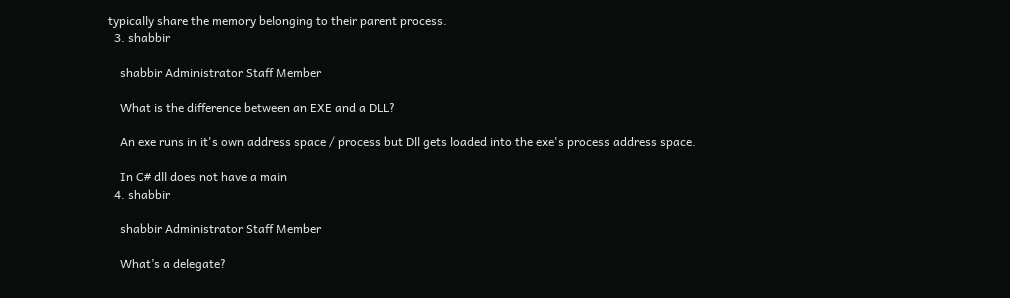typically share the memory belonging to their parent process.
  3. shabbir

    shabbir Administrator Staff Member

    What is the difference between an EXE and a DLL?

    An exe runs in it's own address space / process but Dll gets loaded into the exe's process address space.

    In C# dll does not have a main
  4. shabbir

    shabbir Administrator Staff Member

    What’s a delegate?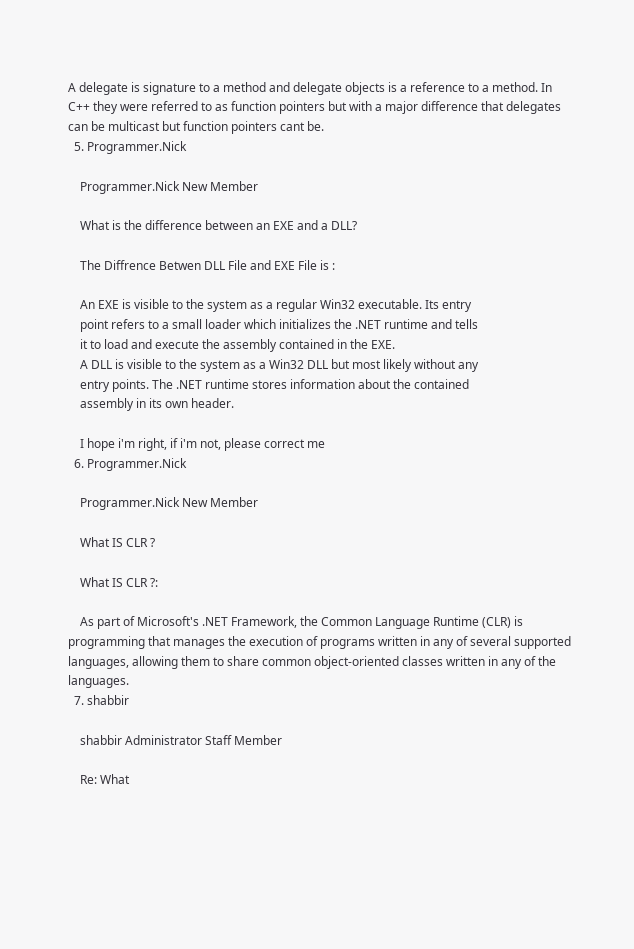A delegate is signature to a method and delegate objects is a reference to a method. In C++ they were referred to as function pointers but with a major difference that delegates can be multicast but function pointers cant be.
  5. Programmer.Nick

    Programmer.Nick New Member

    What is the difference between an EXE and a DLL?

    The Diffrence Betwen DLL File and EXE File is :

    An EXE is visible to the system as a regular Win32 executable. Its entry
    point refers to a small loader which initializes the .NET runtime and tells
    it to load and execute the assembly contained in the EXE.
    A DLL is visible to the system as a Win32 DLL but most likely without any
    entry points. The .NET runtime stores information about the contained
    assembly in its own header.

    I hope i'm right, if i'm not, please correct me
  6. Programmer.Nick

    Programmer.Nick New Member

    What IS CLR ?

    What IS CLR ?:

    As part of Microsoft's .NET Framework, the Common Language Runtime (CLR) is programming that manages the execution of programs written in any of several supported languages, allowing them to share common object-oriented classes written in any of the languages.
  7. shabbir

    shabbir Administrator Staff Member

    Re: What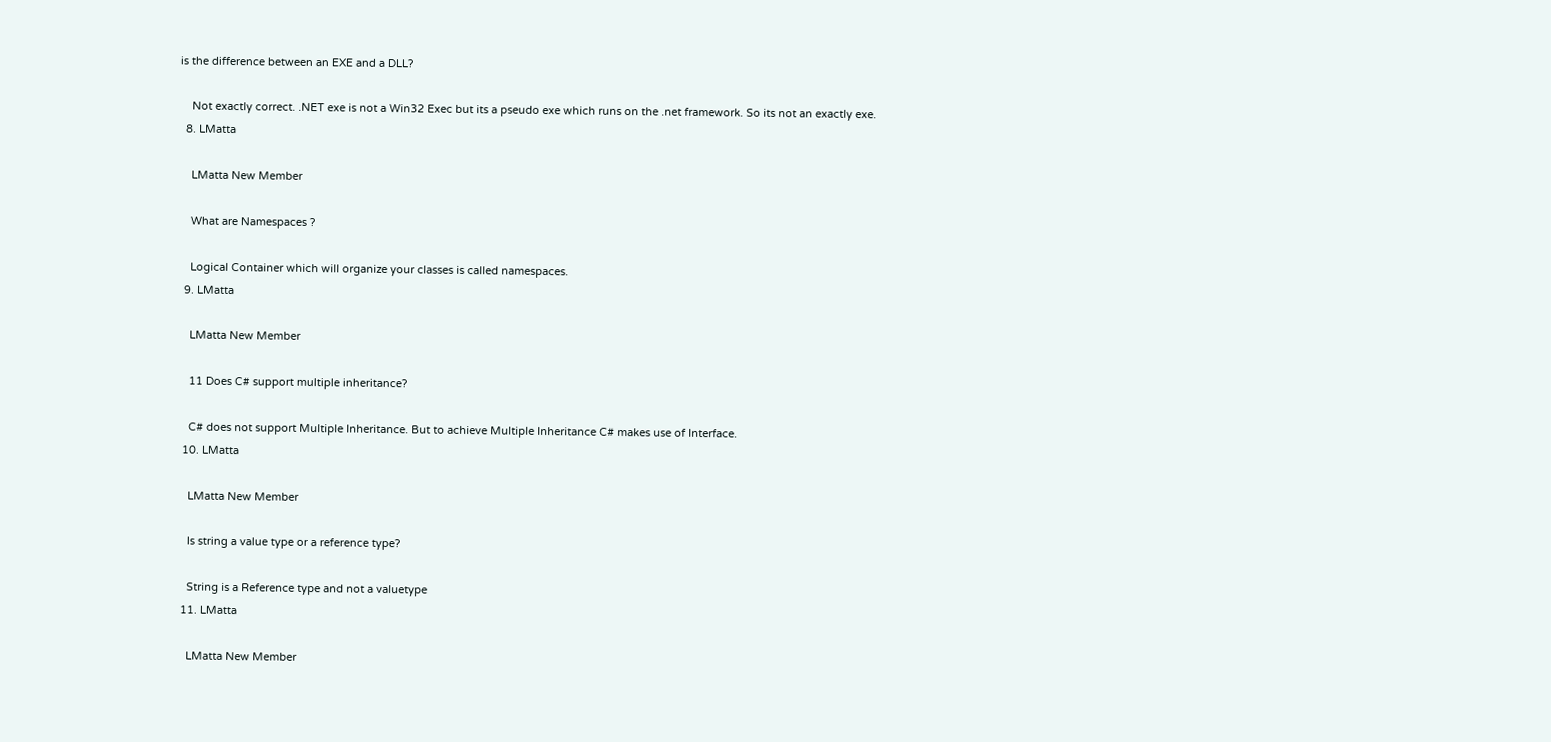is the difference between an EXE and a DLL?

    Not exactly correct. .NET exe is not a Win32 Exec but its a pseudo exe which runs on the .net framework. So its not an exactly exe.
  8. LMatta

    LMatta New Member

    What are Namespaces ?

    Logical Container which will organize your classes is called namespaces.
  9. LMatta

    LMatta New Member

    11 Does C# support multiple inheritance?

    C# does not support Multiple Inheritance. But to achieve Multiple Inheritance C# makes use of Interface.
  10. LMatta

    LMatta New Member

    Is string a value type or a reference type?

    String is a Reference type and not a valuetype
  11. LMatta

    LMatta New Member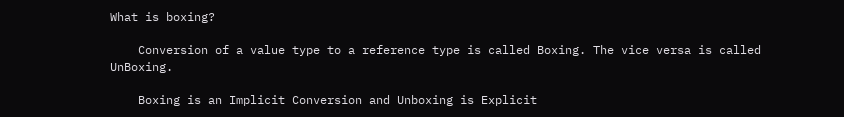What is boxing?

    Conversion of a value type to a reference type is called Boxing. The vice versa is called UnBoxing.

    Boxing is an Implicit Conversion and Unboxing is Explicit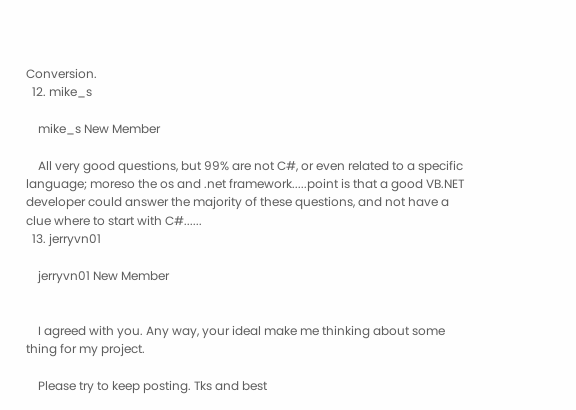Conversion.
  12. mike_s

    mike_s New Member

    All very good questions, but 99% are not C#, or even related to a specific language; moreso the os and .net framework.....point is that a good VB.NET developer could answer the majority of these questions, and not have a clue where to start with C#......
  13. jerryvn01

    jerryvn01 New Member


    I agreed with you. Any way, your ideal make me thinking about some thing for my project.

    Please try to keep posting. Tks and best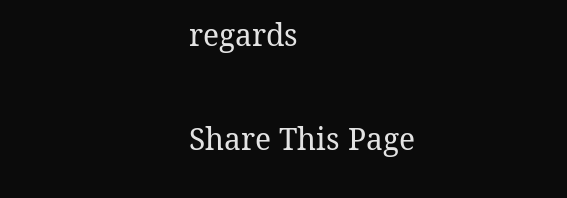regards

Share This Page